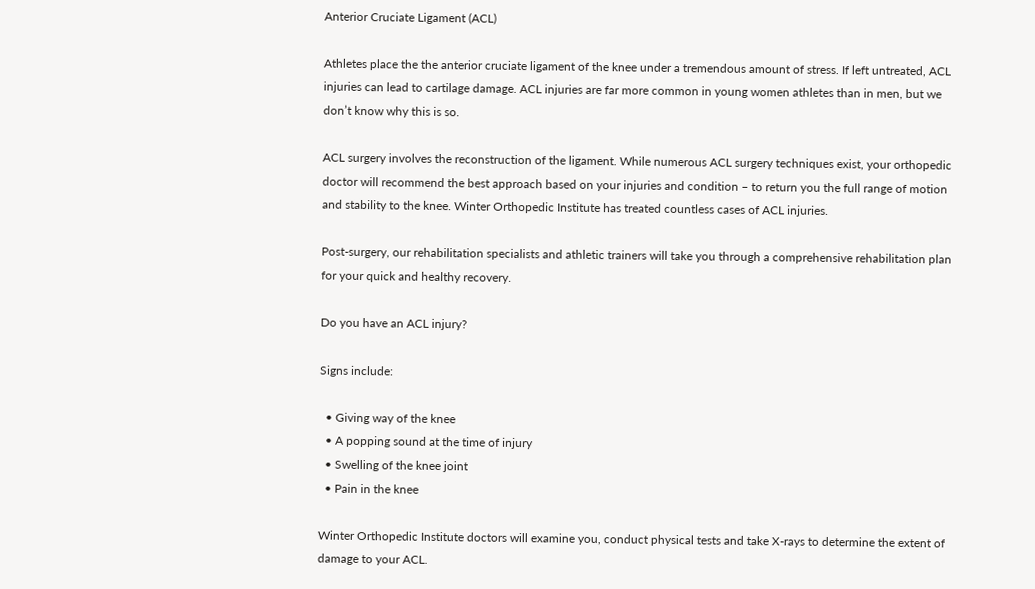Anterior Cruciate Ligament (ACL)

Athletes place the the anterior cruciate ligament of the knee under a tremendous amount of stress. If left untreated, ACL injuries can lead to cartilage damage. ACL injuries are far more common in young women athletes than in men, but we don’t know why this is so.

ACL surgery involves the reconstruction of the ligament. While numerous ACL surgery techniques exist, your orthopedic doctor will recommend the best approach based on your injuries and condition – to return you the full range of motion and stability to the knee. Winter Orthopedic Institute has treated countless cases of ACL injuries.

Post-surgery, our rehabilitation specialists and athletic trainers will take you through a comprehensive rehabilitation plan for your quick and healthy recovery.

Do you have an ACL injury?

Signs include:

  • Giving way of the knee
  • A popping sound at the time of injury
  • Swelling of the knee joint
  • Pain in the knee

Winter Orthopedic Institute doctors will examine you, conduct physical tests and take X-rays to determine the extent of damage to your ACL.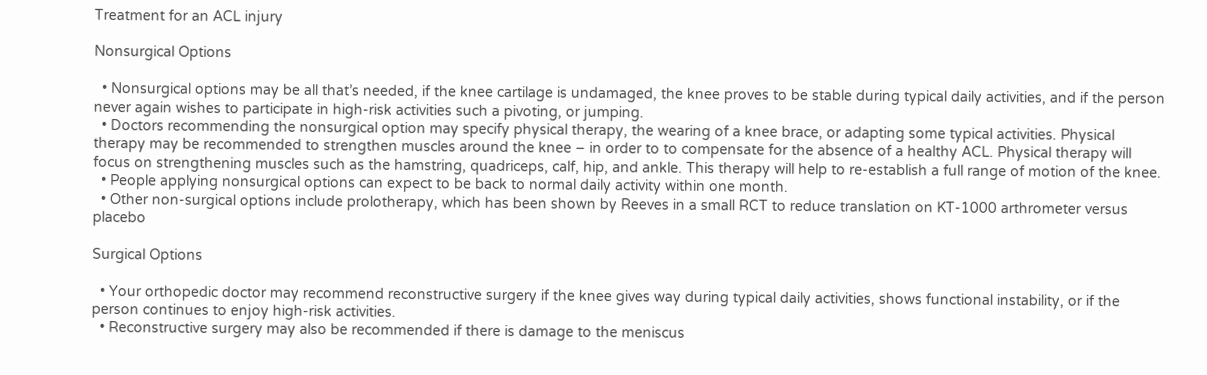Treatment for an ACL injury

Nonsurgical Options

  • Nonsurgical options may be all that’s needed, if the knee cartilage is undamaged, the knee proves to be stable during typical daily activities, and if the person never again wishes to participate in high-risk activities such a pivoting, or jumping.
  • Doctors recommending the nonsurgical option may specify physical therapy, the wearing of a knee brace, or adapting some typical activities. Physical therapy may be recommended to strengthen muscles around the knee – in order to to compensate for the absence of a healthy ACL. Physical therapy will focus on strengthening muscles such as the hamstring, quadriceps, calf, hip, and ankle. This therapy will help to re-establish a full range of motion of the knee.
  • People applying nonsurgical options can expect to be back to normal daily activity within one month.
  • Other non-surgical options include prolotherapy, which has been shown by Reeves in a small RCT to reduce translation on KT-1000 arthrometer versus placebo

Surgical Options

  • Your orthopedic doctor may recommend reconstructive surgery if the knee gives way during typical daily activities, shows functional instability, or if the person continues to enjoy high-risk activities.
  • Reconstructive surgery may also be recommended if there is damage to the meniscus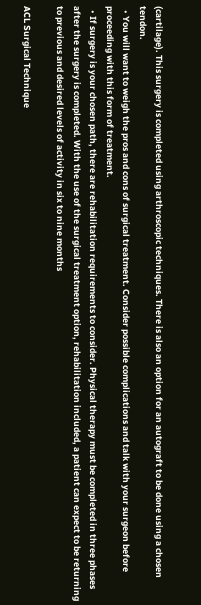(cartilage). This surgery is completed using arthroscopic techniques. There is also an option for an autograft to be done using a chosen tendon.
  • You will want to weigh the pros and cons of surgical treatment. Consider possible complications and talk with your surgeon before proceeding with this form of treatment.
  • If surgery is your chosen path, there are rehabilitation requirements to consider. Physical therapy must be completed in three phases after the surgery is completed. With the use of the surgical treatment option, rehabilitation included, a patient can expect to be returning to previous and desired levels of activity in six to nine months

ACL Surgical Technique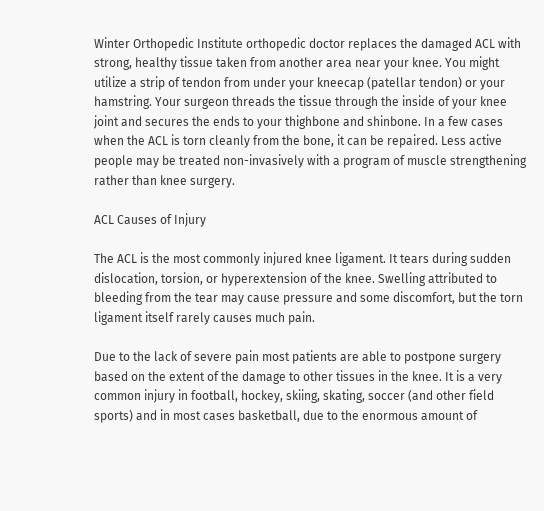Winter Orthopedic Institute orthopedic doctor replaces the damaged ACL with strong, healthy tissue taken from another area near your knee. You might utilize a strip of tendon from under your kneecap (patellar tendon) or your hamstring. Your surgeon threads the tissue through the inside of your knee joint and secures the ends to your thighbone and shinbone. In a few cases when the ACL is torn cleanly from the bone, it can be repaired. Less active people may be treated non-invasively with a program of muscle strengthening rather than knee surgery.

ACL Causes of Injury

The ACL is the most commonly injured knee ligament. It tears during sudden dislocation, torsion, or hyperextension of the knee. Swelling attributed to bleeding from the tear may cause pressure and some discomfort, but the torn ligament itself rarely causes much pain.

Due to the lack of severe pain most patients are able to postpone surgery based on the extent of the damage to other tissues in the knee. It is a very common injury in football, hockey, skiing, skating, soccer (and other field sports) and in most cases basketball, due to the enormous amount of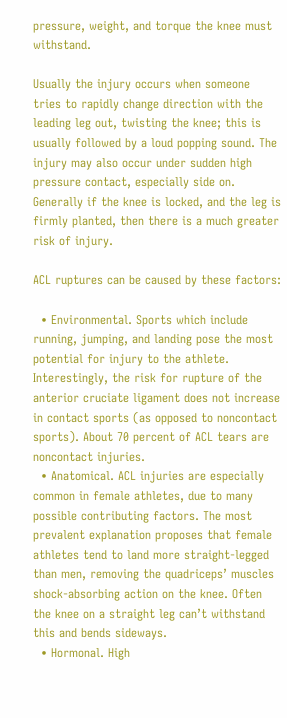pressure, weight, and torque the knee must withstand.

Usually the injury occurs when someone tries to rapidly change direction with the leading leg out, twisting the knee; this is usually followed by a loud popping sound. The injury may also occur under sudden high pressure contact, especially side on. Generally if the knee is locked, and the leg is firmly planted, then there is a much greater risk of injury.

ACL ruptures can be caused by these factors:

  • Environmental. Sports which include running, jumping, and landing pose the most potential for injury to the athlete. Interestingly, the risk for rupture of the anterior cruciate ligament does not increase in contact sports (as opposed to noncontact sports). About 70 percent of ACL tears are noncontact injuries.
  • Anatomical. ACL injuries are especially common in female athletes, due to many possible contributing factors. The most prevalent explanation proposes that female athletes tend to land more straight-legged than men, removing the quadriceps’ muscles shock-absorbing action on the knee. Often the knee on a straight leg can’t withstand this and bends sideways.
  • Hormonal. High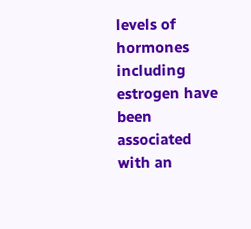levels of hormones including estrogen have been associated with an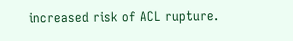increased risk of ACL rupture.